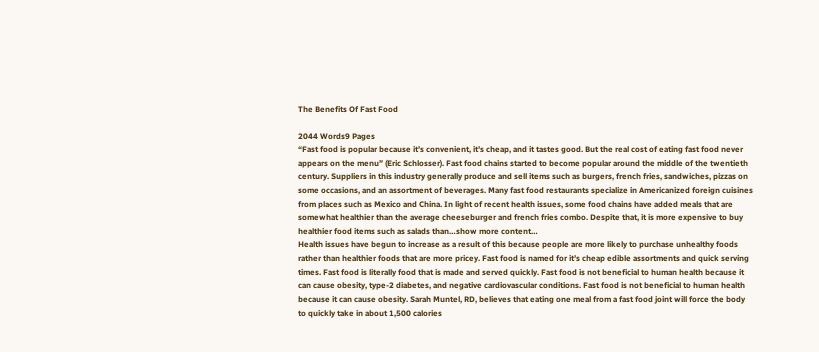The Benefits Of Fast Food

2044 Words9 Pages
“Fast food is popular because it’s convenient, it’s cheap, and it tastes good. But the real cost of eating fast food never appears on the menu” (Eric Schlosser). Fast food chains started to become popular around the middle of the twentieth century. Suppliers in this industry generally produce and sell items such as burgers, french fries, sandwiches, pizzas on some occasions, and an assortment of beverages. Many fast food restaurants specialize in Americanized foreign cuisines from places such as Mexico and China. In light of recent health issues, some food chains have added meals that are somewhat healthier than the average cheeseburger and french fries combo. Despite that, it is more expensive to buy healthier food items such as salads than…show more content…
Health issues have begun to increase as a result of this because people are more likely to purchase unhealthy foods rather than healthier foods that are more pricey. Fast food is named for it’s cheap edible assortments and quick serving times. Fast food is literally food that is made and served quickly. Fast food is not beneficial to human health because it can cause obesity, type-2 diabetes, and negative cardiovascular conditions. Fast food is not beneficial to human health because it can cause obesity. Sarah Muntel, RD, believes that eating one meal from a fast food joint will force the body to quickly take in about 1,500 calories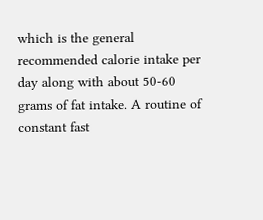which is the general recommended calorie intake per day along with about 50-60 grams of fat intake. A routine of constant fast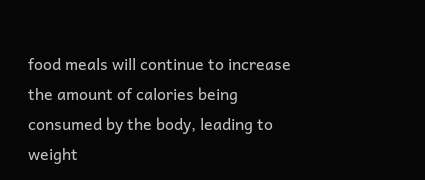food meals will continue to increase the amount of calories being consumed by the body, leading to weight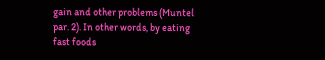gain and other problems (Muntel par. 2). In other words, by eating fast foods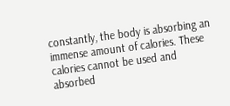constantly, the body is absorbing an immense amount of calories. These calories cannot be used and absorbed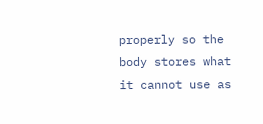properly so the body stores what it cannot use as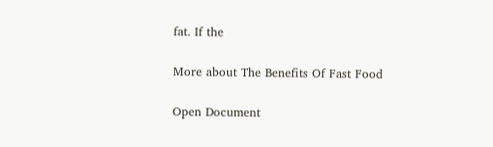fat. If the

More about The Benefits Of Fast Food

Open Document